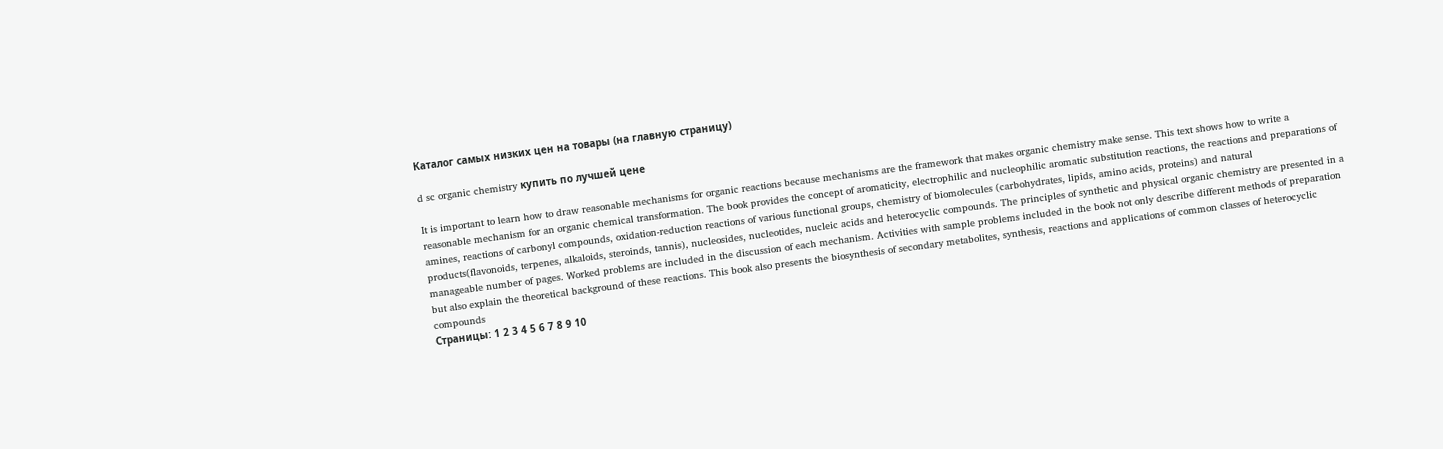Каталог самых низких цен на товары (на главную страницу)

d sc organic chemistry купить по лучшей цене

It is important to learn how to draw reasonable mechanisms for organic reactions because mechanisms are the framework that makes organic chemistry make sense. This text shows how to write a reasonable mechanism for an organic chemical transformation. The book provides the concept of aromaticity, electrophilic and nucleophilic aromatic substitution reactions, the reactions and preparations of amines, reactions of carbonyl compounds, oxidation-reduction reactions of various functional groups, chemistry of biomolecules (carbohydrates, lipids, amino acids, proteins) and natural products(flavonoids, terpenes, alkaloids, steroinds, tannis), nucleosides, nucleotides, nucleic acids and heterocyclic compounds. The principles of synthetic and physical organic chemistry are presented in a manageable number of pages. Worked problems are included in the discussion of each mechanism. Activities with sample problems included in the book not only describe different methods of preparation but also explain the theoretical background of these reactions. This book also presents the biosynthesis of secondary metabolites, synthesis, reactions and applications of common classes of heterocyclic compounds
Страницы: 1 2 3 4 5 6 7 8 9 10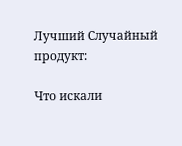Лучший Случайный продукт:

Что искали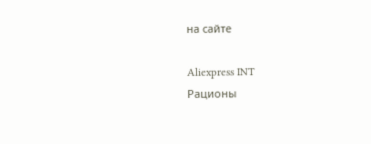на сайте

Aliexpress INT
Рационы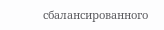сбалансированного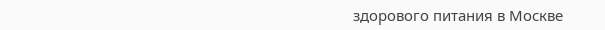здорового питания в Москве